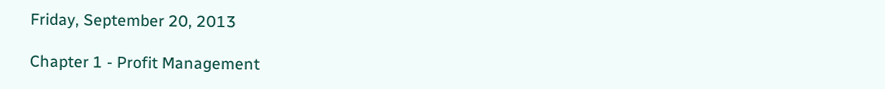Friday, September 20, 2013

Chapter 1 - Profit Management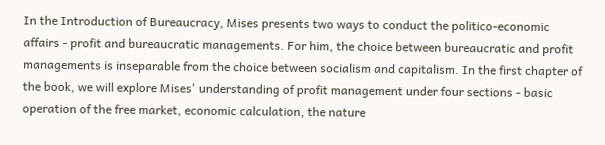In the Introduction of Bureaucracy, Mises presents two ways to conduct the politico-economic affairs - profit and bureaucratic managements. For him, the choice between bureaucratic and profit managements is inseparable from the choice between socialism and capitalism. In the first chapter of the book, we will explore Mises' understanding of profit management under four sections - basic operation of the free market, economic calculation, the nature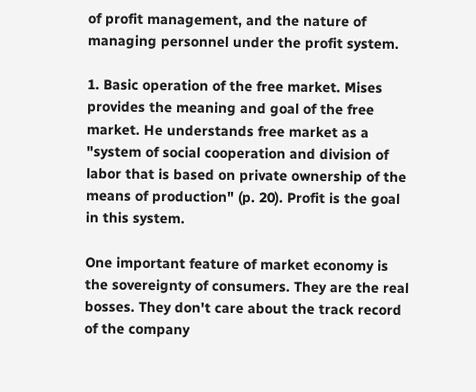of profit management, and the nature of managing personnel under the profit system.

1. Basic operation of the free market. Mises provides the meaning and goal of the free market. He understands free market as a "system of social cooperation and division of labor that is based on private ownership of the means of production" (p. 20). Profit is the goal in this system.

One important feature of market economy is the sovereignty of consumers. They are the real bosses. They don't care about the track record of the company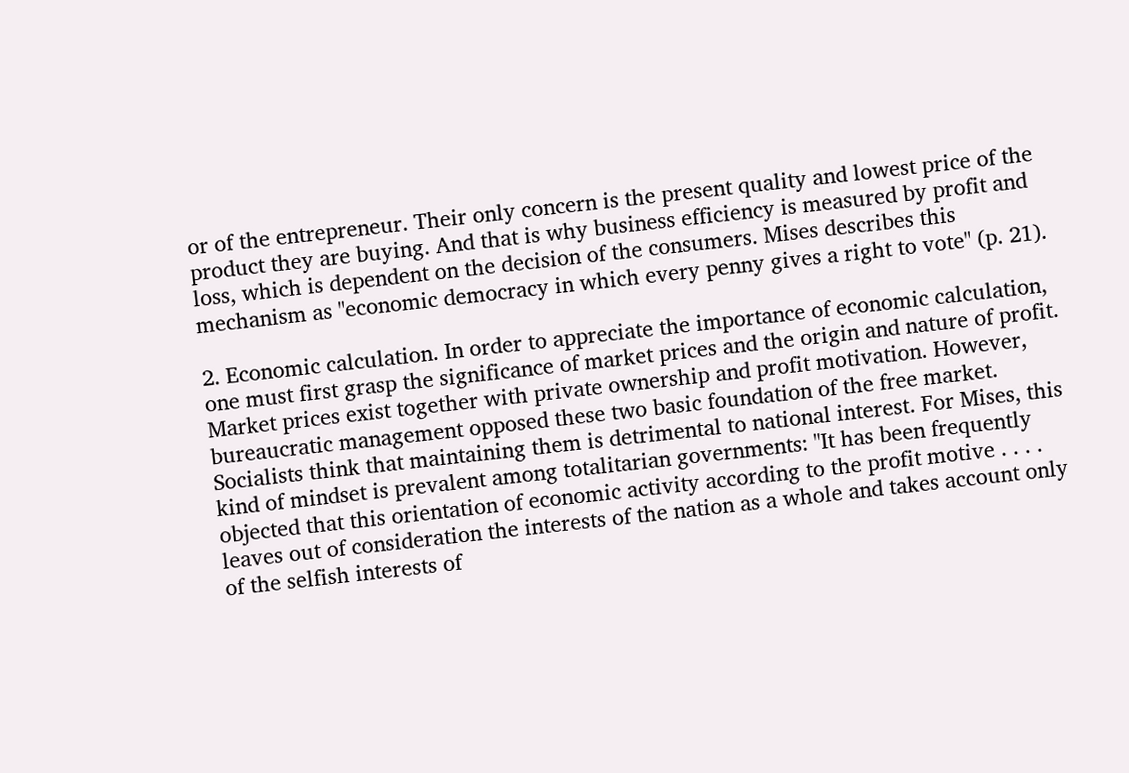or of the entrepreneur. Their only concern is the present quality and lowest price of the product they are buying. And that is why business efficiency is measured by profit and loss, which is dependent on the decision of the consumers. Mises describes this mechanism as "economic democracy in which every penny gives a right to vote" (p. 21).

2. Economic calculation. In order to appreciate the importance of economic calculation, one must first grasp the significance of market prices and the origin and nature of profit. Market prices exist together with private ownership and profit motivation. However, bureaucratic management opposed these two basic foundation of the free market. Socialists think that maintaining them is detrimental to national interest. For Mises, this kind of mindset is prevalent among totalitarian governments: "It has been frequently objected that this orientation of economic activity according to the profit motive . . . . leaves out of consideration the interests of the nation as a whole and takes account only of the selfish interests of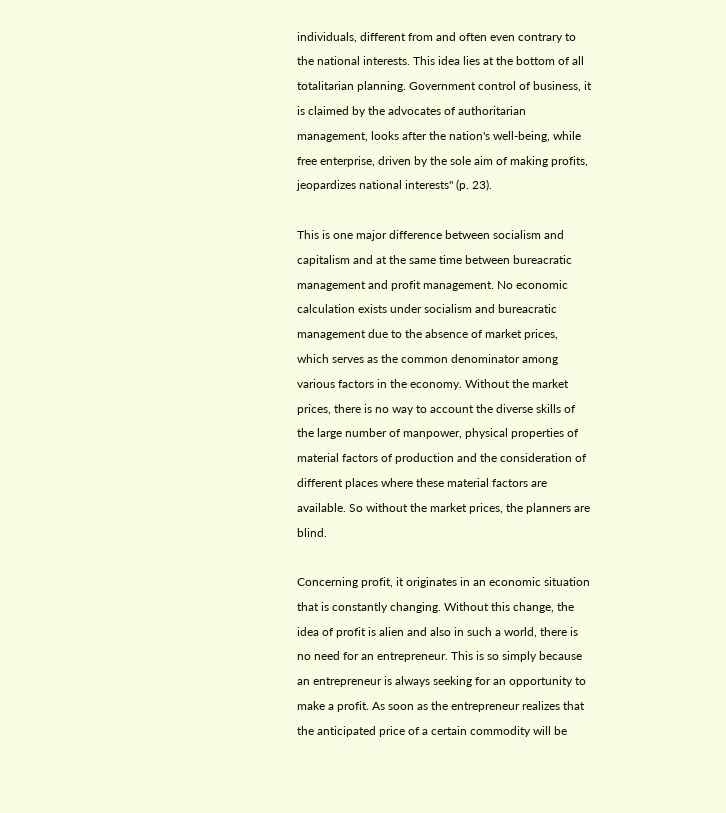individuals, different from and often even contrary to the national interests. This idea lies at the bottom of all totalitarian planning. Government control of business, it is claimed by the advocates of authoritarian management, looks after the nation's well-being, while free enterprise, driven by the sole aim of making profits, jeopardizes national interests" (p. 23).

This is one major difference between socialism and capitalism and at the same time between bureacratic management and profit management. No economic calculation exists under socialism and bureacratic management due to the absence of market prices, which serves as the common denominator among various factors in the economy. Without the market prices, there is no way to account the diverse skills of the large number of manpower, physical properties of material factors of production and the consideration of different places where these material factors are available. So without the market prices, the planners are blind.

Concerning profit, it originates in an economic situation that is constantly changing. Without this change, the idea of profit is alien and also in such a world, there is no need for an entrepreneur. This is so simply because an entrepreneur is always seeking for an opportunity to make a profit. As soon as the entrepreneur realizes that the anticipated price of a certain commodity will be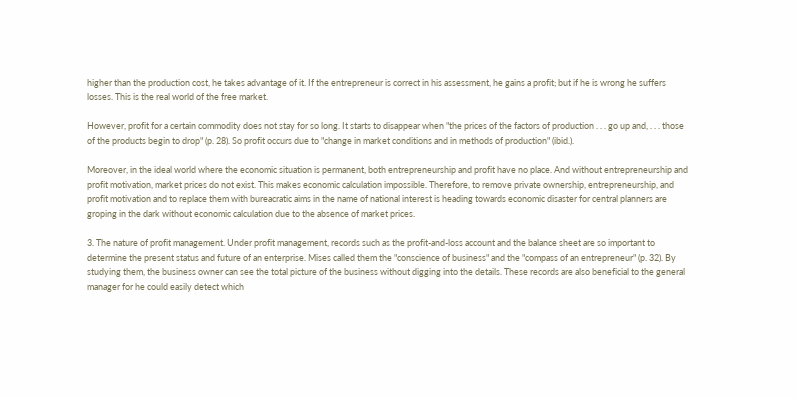higher than the production cost, he takes advantage of it. If the entrepreneur is correct in his assessment, he gains a profit; but if he is wrong he suffers losses. This is the real world of the free market.

However, profit for a certain commodity does not stay for so long. It starts to disappear when "the prices of the factors of production . . . go up and, . . . those of the products begin to drop" (p. 28). So profit occurs due to "change in market conditions and in methods of production" (ibid.).

Moreover, in the ideal world where the economic situation is permanent, both entrepreneurship and profit have no place. And without entrepreneurship and profit motivation, market prices do not exist. This makes economic calculation impossible. Therefore, to remove private ownership, entrepreneurship, and profit motivation and to replace them with bureacratic aims in the name of national interest is heading towards economic disaster for central planners are groping in the dark without economic calculation due to the absence of market prices.

3. The nature of profit management. Under profit management, records such as the profit-and-loss account and the balance sheet are so important to determine the present status and future of an enterprise. Mises called them the "conscience of business" and the "compass of an entrepreneur" (p. 32). By studying them, the business owner can see the total picture of the business without digging into the details. These records are also beneficial to the general manager for he could easily detect which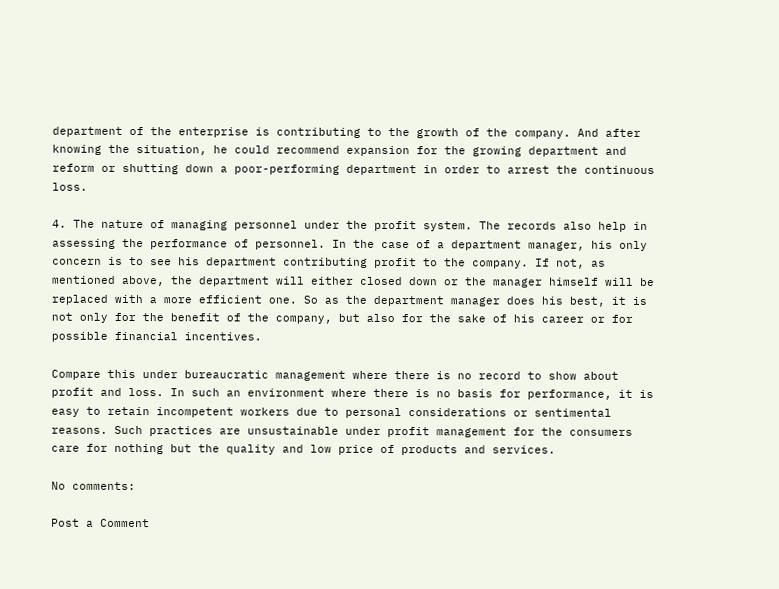department of the enterprise is contributing to the growth of the company. And after knowing the situation, he could recommend expansion for the growing department and reform or shutting down a poor-performing department in order to arrest the continuous loss.

4. The nature of managing personnel under the profit system. The records also help in assessing the performance of personnel. In the case of a department manager, his only concern is to see his department contributing profit to the company. If not, as mentioned above, the department will either closed down or the manager himself will be replaced with a more efficient one. So as the department manager does his best, it is not only for the benefit of the company, but also for the sake of his career or for possible financial incentives.

Compare this under bureaucratic management where there is no record to show about profit and loss. In such an environment where there is no basis for performance, it is easy to retain incompetent workers due to personal considerations or sentimental reasons. Such practices are unsustainable under profit management for the consumers care for nothing but the quality and low price of products and services.

No comments:

Post a Comment